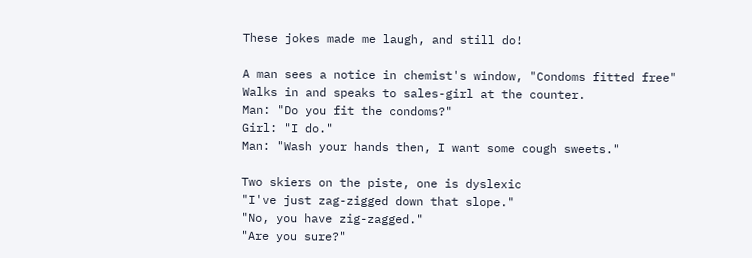These jokes made me laugh, and still do!

A man sees a notice in chemist's window, "Condoms fitted free"
Walks in and speaks to sales-girl at the counter.
Man: "Do you fit the condoms?"
Girl: "I do."
Man: "Wash your hands then, I want some cough sweets."

Two skiers on the piste, one is dyslexic
"I've just zag-zigged down that slope."
"No, you have zig-zagged."
"Are you sure?"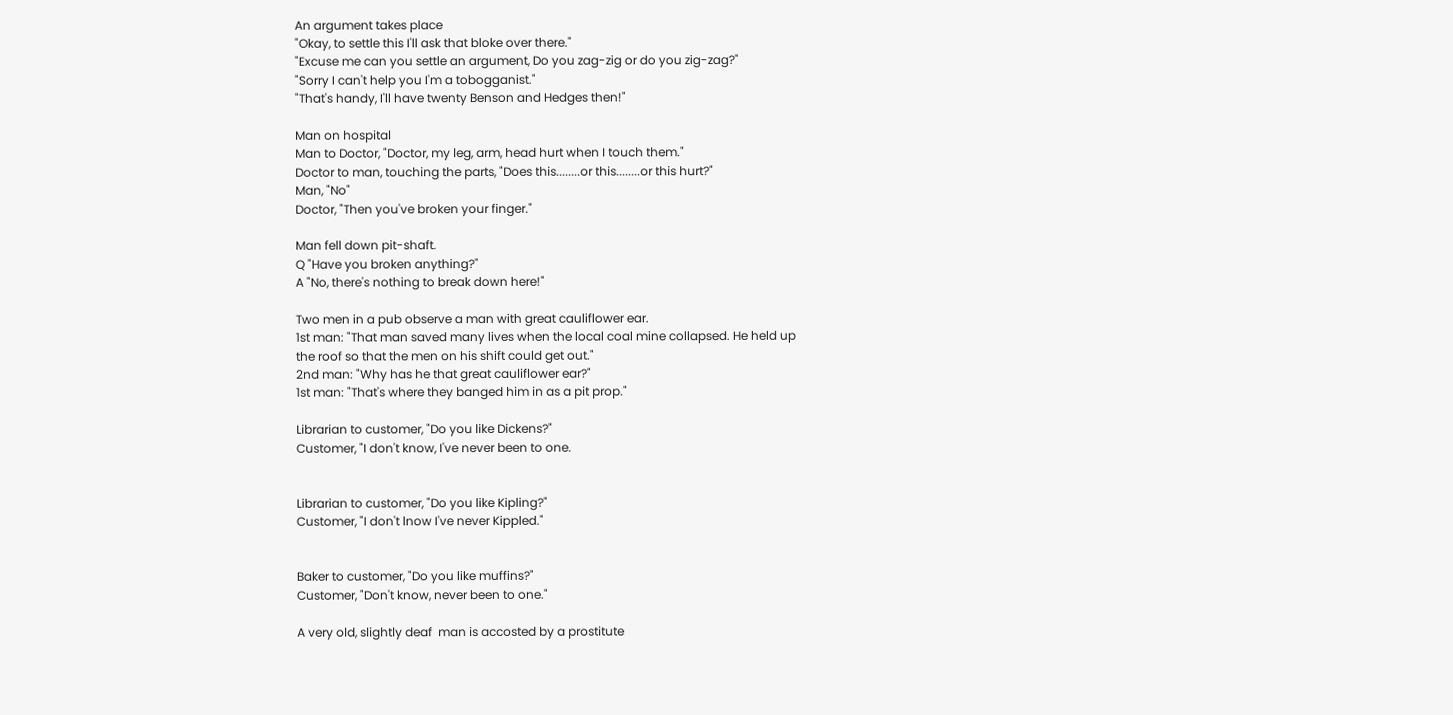An argument takes place
"Okay, to settle this I'll ask that bloke over there."
"Excuse me can you settle an argument, Do you zag-zig or do you zig-zag?"
"Sorry I can't help you I'm a tobogganist."
"That's handy, I'll have twenty Benson and Hedges then!"

Man on hospital
Man to Doctor, "Doctor, my leg, arm, head hurt when I touch them."
Doctor to man, touching the parts, "Does this........or this........or this hurt?"
Man, "No"
Doctor, "Then you've broken your finger."

Man fell down pit-shaft.
Q "Have you broken anything?"
A "No, there's nothing to break down here!"

Two men in a pub observe a man with great cauliflower ear.
1st man: "That man saved many lives when the local coal mine collapsed. He held up
the roof so that the men on his shift could get out."
2nd man: "Why has he that great cauliflower ear?"
1st man: "That's where they banged him in as a pit prop."

Librarian to customer, "Do you like Dickens?"
Customer, "I don't know, I've never been to one.


Librarian to customer, "Do you like Kipling?"
Customer, "I don't lnow I've never Kippled."


Baker to customer, "Do you like muffins?"
Customer, "Don't know, never been to one."

A very old, slightly deaf  man is accosted by a prostitute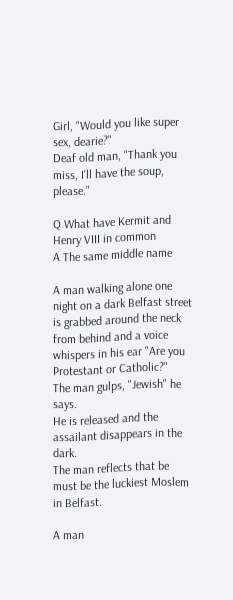Girl, "Would you like super sex, dearie?"
Deaf old man, "Thank you miss, I'll have the soup, please."

Q What have Kermit and Henry VIII in common
A The same middle name

A man walking alone one night on a dark Belfast street is grabbed around the neck
from behind and a voice whispers in his ear "Are you Protestant or Catholic?"
The man gulps, "Jewish" he says.
He is released and the assailant disappears in the dark.
The man reflects that be must be the luckiest Moslem in Belfast.

A man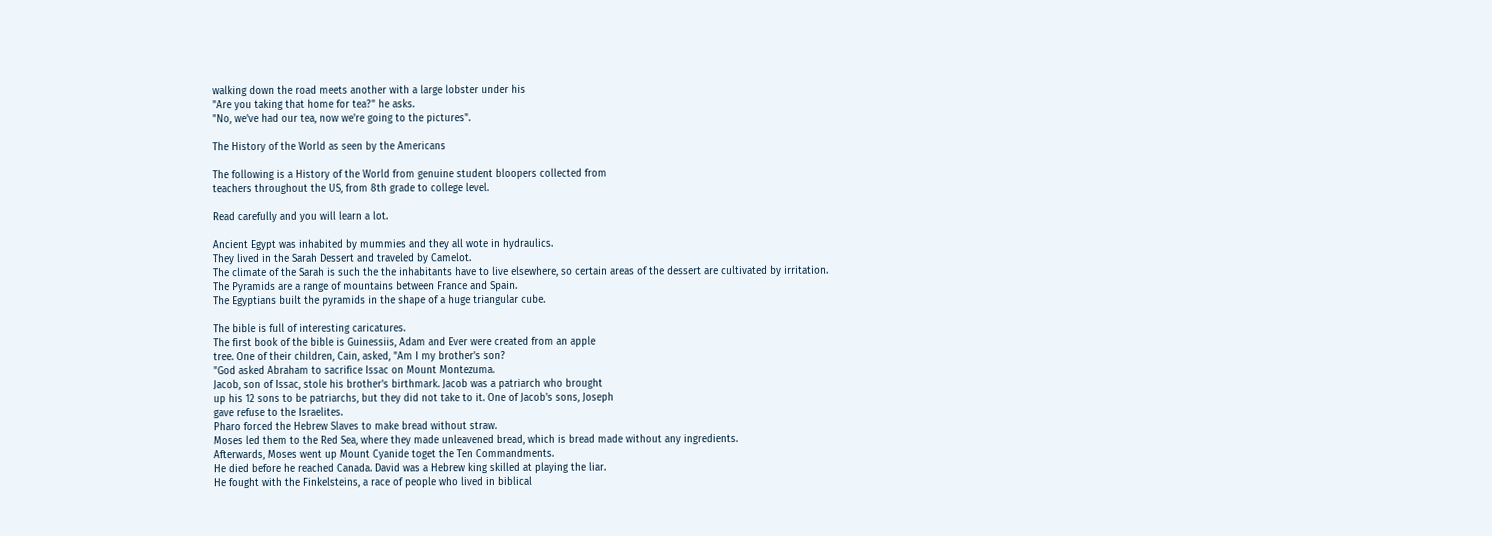walking down the road meets another with a large lobster under his
"Are you taking that home for tea?" he asks.
"No, we've had our tea, now we're going to the pictures".

The History of the World as seen by the Americans

The following is a History of the World from genuine student bloopers collected from
teachers throughout the US, from 8th grade to college level.

Read carefully and you will learn a lot.

Ancient Egypt was inhabited by mummies and they all wote in hydraulics.
They lived in the Sarah Dessert and traveled by Camelot.
The climate of the Sarah is such the the inhabitants have to live elsewhere, so certain areas of the dessert are cultivated by irritation.
The Pyramids are a range of mountains between France and Spain.
The Egyptians built the pyramids in the shape of a huge triangular cube.

The bible is full of interesting caricatures.
The first book of the bible is Guinessiis, Adam and Ever were created from an apple
tree. One of their children, Cain, asked, "Am I my brother's son?
"God asked Abraham to sacrifice Issac on Mount Montezuma.
Jacob, son of Issac, stole his brother's birthmark. Jacob was a patriarch who brought
up his 12 sons to be patriarchs, but they did not take to it. One of Jacob's sons, Joseph
gave refuse to the Israelites.
Pharo forced the Hebrew Slaves to make bread without straw.
Moses led them to the Red Sea, where they made unleavened bread, which is bread made without any ingredients.
Afterwards, Moses went up Mount Cyanide toget the Ten Commandments.
He died before he reached Canada. David was a Hebrew king skilled at playing the liar.
He fought with the Finkelsteins, a race of people who lived in biblical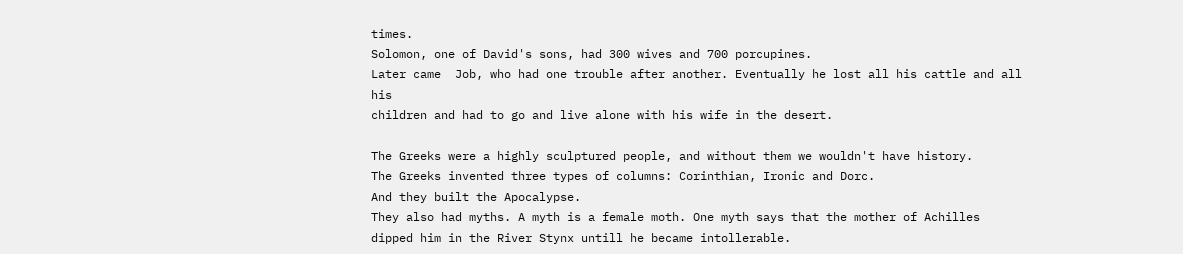times.
Solomon, one of David's sons, had 300 wives and 700 porcupines.
Later came  Job, who had one trouble after another. Eventually he lost all his cattle and all his
children and had to go and live alone with his wife in the desert.

The Greeks were a highly sculptured people, and without them we wouldn't have history.
The Greeks invented three types of columns: Corinthian, Ironic and Dorc.
And they built the Apocalypse.
They also had myths. A myth is a female moth. One myth says that the mother of Achilles dipped him in the River Stynx untill he became intollerable.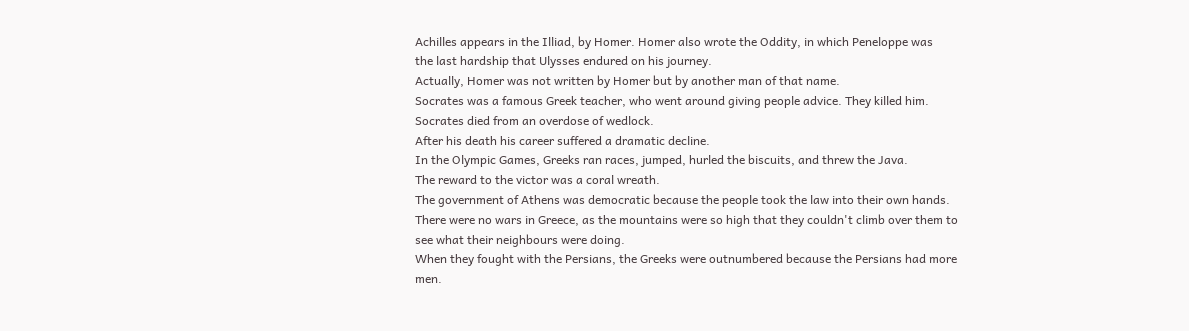Achilles appears in the Illiad, by Homer. Homer also wrote the Oddity, in which Peneloppe was
the last hardship that Ulysses endured on his journey.
Actually, Homer was not written by Homer but by another man of that name.
Socrates was a famous Greek teacher, who went around giving people advice. They killed him. Socrates died from an overdose of wedlock.
After his death his career suffered a dramatic decline.
In the Olympic Games, Greeks ran races, jumped, hurled the biscuits, and threw the Java.
The reward to the victor was a coral wreath.
The government of Athens was democratic because the people took the law into their own hands. There were no wars in Greece, as the mountains were so high that they couldn't climb over them to see what their neighbours were doing.
When they fought with the Persians, the Greeks were outnumbered because the Persians had more men.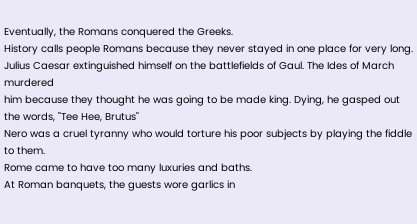Eventually, the Romans conquered the Greeks.
History calls people Romans because they never stayed in one place for very long.
Julius Caesar extinguished himself on the battlefields of Gaul. The Ides of March murdered
him because they thought he was going to be made king. Dying, he gasped out the words, "Tee Hee, Brutus"
Nero was a cruel tyranny who would torture his poor subjects by playing the fiddle to them.
Rome came to have too many luxuries and baths.
At Roman banquets, the guests wore garlics in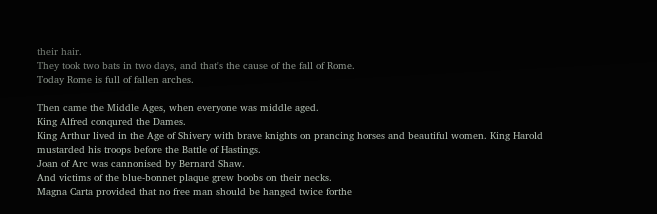their hair.
They took two bats in two days, and that's the cause of the fall of Rome.
Today Rome is full of fallen arches.

Then came the Middle Ages, when everyone was middle aged.
King Alfred conqured the Dames.
King Arthur lived in the Age of Shivery with brave knights on prancing horses and beautiful women. King Harold mustarded his troops before the Battle of Hastings.
Joan of Arc was cannonised by Bernard Shaw.
And victims of the blue-bonnet plaque grew boobs on their necks.
Magna Carta provided that no free man should be hanged twice forthe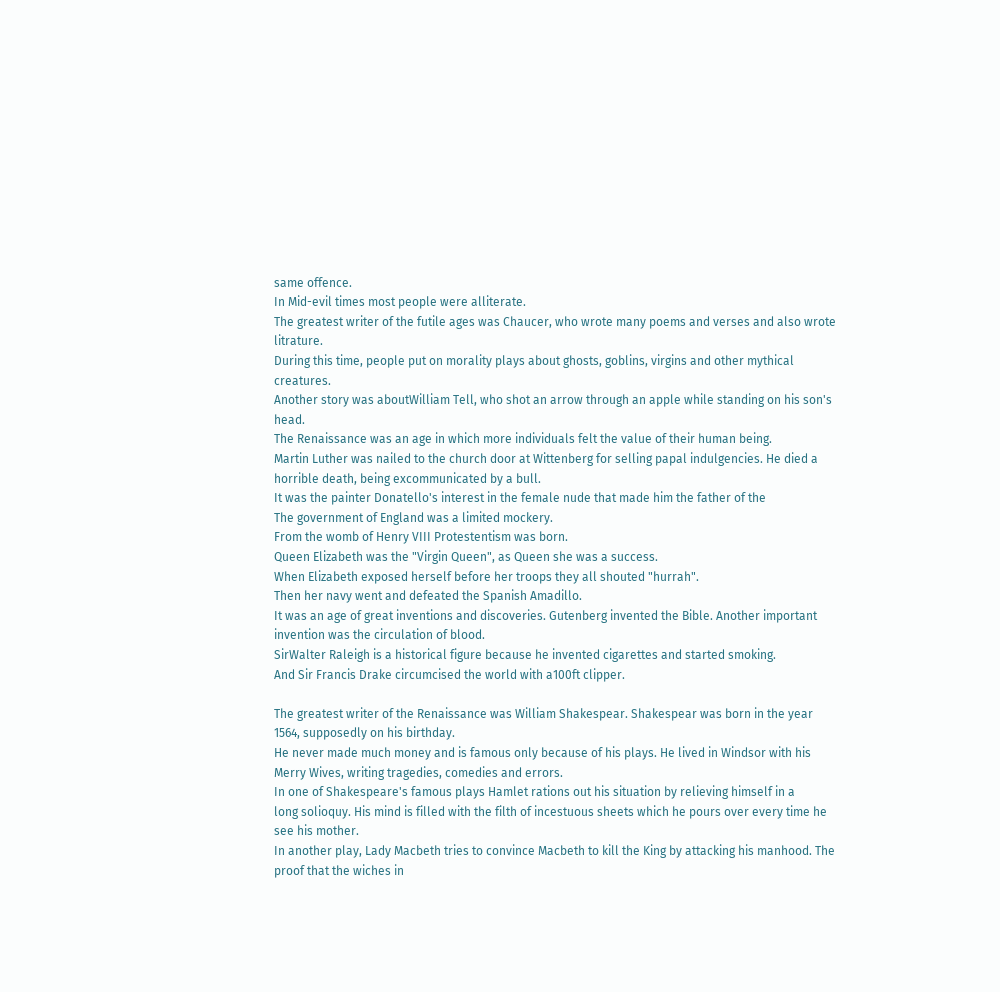same offence.
In Mid-evil times most people were alliterate.
The greatest writer of the futile ages was Chaucer, who wrote many poems and verses and also wrote litrature.
During this time, people put on morality plays about ghosts, goblins, virgins and other mythical creatures.
Another story was aboutWilliam Tell, who shot an arrow through an apple while standing on his son's head.
The Renaissance was an age in which more individuals felt the value of their human being.
Martin Luther was nailed to the church door at Wittenberg for selling papal indulgencies. He died a horrible death, being excommunicated by a bull.
It was the painter Donatello's interest in the female nude that made him the father of the
The government of England was a limited mockery.
From the womb of Henry VIII Protestentism was born.
Queen Elizabeth was the "Virgin Queen", as Queen she was a success.
When Elizabeth exposed herself before her troops they all shouted "hurrah".
Then her navy went and defeated the Spanish Amadillo.
It was an age of great inventions and discoveries. Gutenberg invented the Bible. Another important invention was the circulation of blood.
SirWalter Raleigh is a historical figure because he invented cigarettes and started smoking.
And Sir Francis Drake circumcised the world with a100ft clipper.

The greatest writer of the Renaissance was William Shakespear. Shakespear was born in the year 1564, supposedly on his birthday.
He never made much money and is famous only because of his plays. He lived in Windsor with his Merry Wives, writing tragedies, comedies and errors.
In one of Shakespeare's famous plays Hamlet rations out his situation by relieving himself in a
long solioquy. His mind is filled with the filth of incestuous sheets which he pours over every time he see his mother.
In another play, Lady Macbeth tries to convince Macbeth to kill the King by attacking his manhood. The proof that the wiches in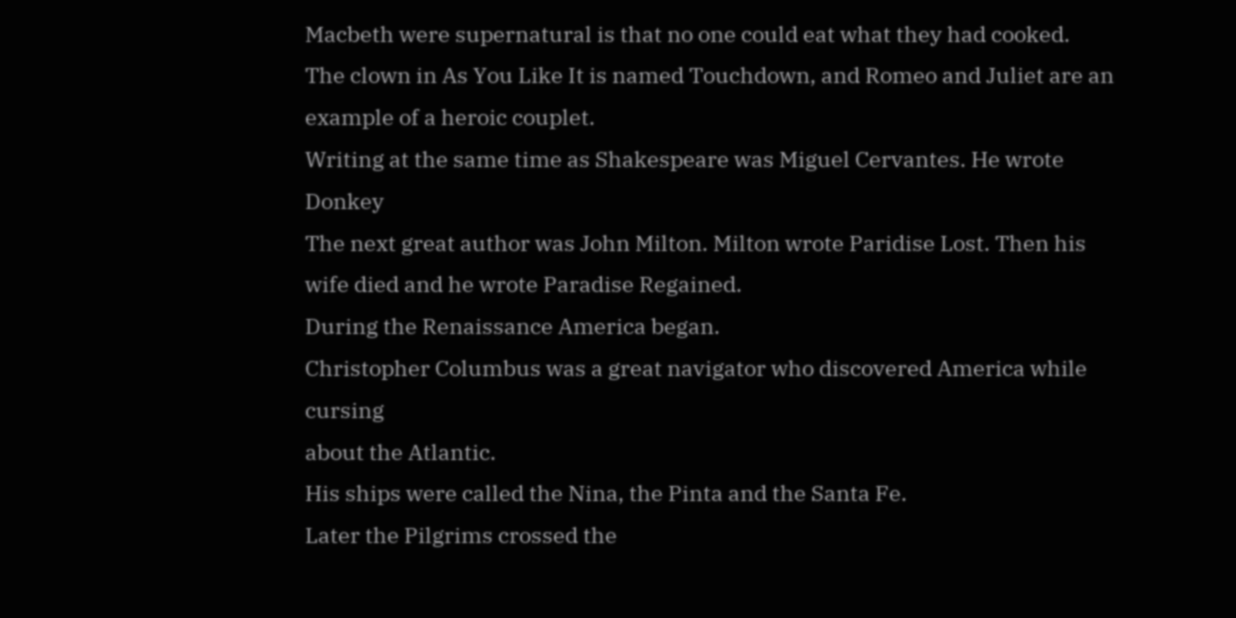Macbeth were supernatural is that no one could eat what they had cooked.
The clown in As You Like It is named Touchdown, and Romeo and Juliet are an example of a heroic couplet.
Writing at the same time as Shakespeare was Miguel Cervantes. He wrote Donkey
The next great author was John Milton. Milton wrote Paridise Lost. Then his wife died and he wrote Paradise Regained.
During the Renaissance America began.
Christopher Columbus was a great navigator who discovered America while cursing
about the Atlantic.
His ships were called the Nina, the Pinta and the Santa Fe.
Later the Pilgrims crossed the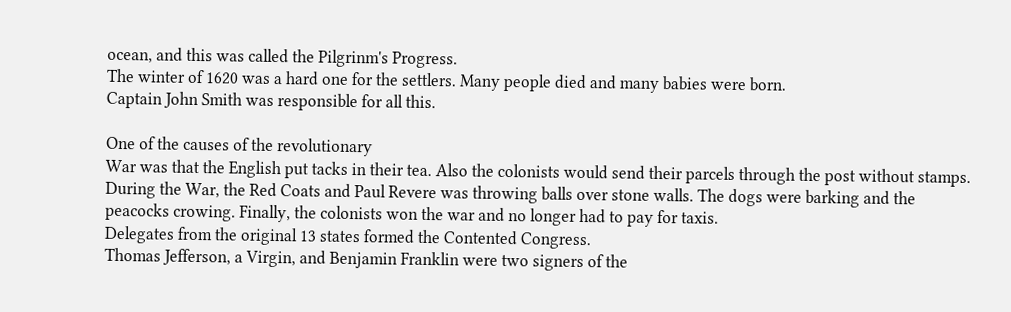ocean, and this was called the Pilgrinm's Progress.
The winter of 1620 was a hard one for the settlers. Many people died and many babies were born.
Captain John Smith was responsible for all this.

One of the causes of the revolutionary
War was that the English put tacks in their tea. Also the colonists would send their parcels through the post without stamps.
During the War, the Red Coats and Paul Revere was throwing balls over stone walls. The dogs were barking and the peacocks crowing. Finally, the colonists won the war and no longer had to pay for taxis.
Delegates from the original 13 states formed the Contented Congress.
Thomas Jefferson, a Virgin, and Benjamin Franklin were two signers of the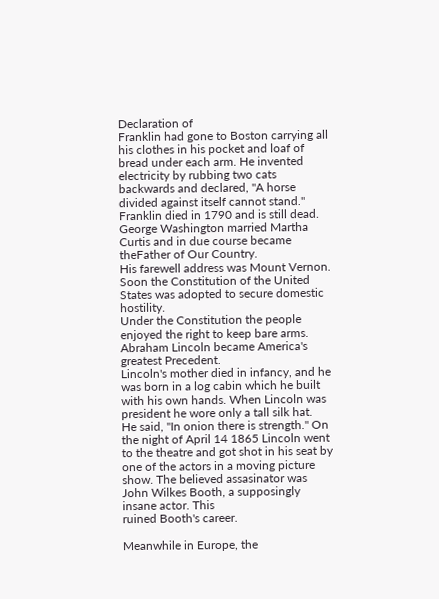Declaration of
Franklin had gone to Boston carrying all his clothes in his pocket and loaf of bread under each arm. He invented electricity by rubbing two cats backwards and declared, "A horse divided against itself cannot stand." Franklin died in 1790 and is still dead.
George Washington married Martha Curtis and in due course became theFather of Our Country.
His farewell address was Mount Vernon.
Soon the Constitution of the United States was adopted to secure domestic hostility.
Under the Constitution the people enjoyed the right to keep bare arms.
Abraham Lincoln became America's greatest Precedent.
Lincoln's mother died in infancy, and he was born in a log cabin which he built with his own hands. When Lincoln was president he wore only a tall silk hat.
He said, "In onion there is strength." On the night of April 14 1865 Lincoln went to the theatre and got shot in his seat by one of the actors in a moving picture show. The believed assasinator was John Wilkes Booth, a supposingly insane actor. This
ruined Booth's career.

Meanwhile in Europe, the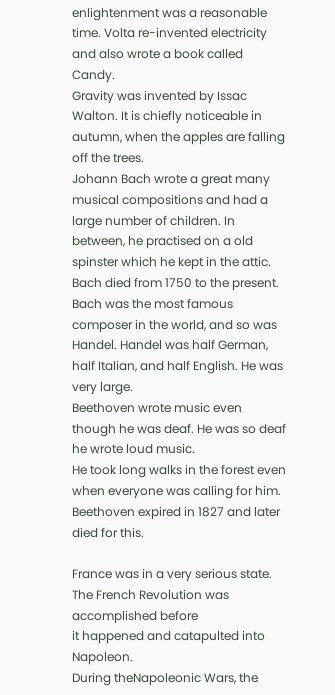enlightenment was a reasonable time. Volta re-invented electricity and also wrote a book called Candy.
Gravity was invented by Issac Walton. It is chiefly noticeable in autumn, when the apples are falling off the trees.
Johann Bach wrote a great many musical compositions and had a large number of children. In between, he practised on a old spinster which he kept in the attic. Bach died from 1750 to the present.
Bach was the most famous composer in the world, and so was Handel. Handel was half German, half Italian, and half English. He was very large.
Beethoven wrote music even though he was deaf. He was so deaf he wrote loud music.
He took long walks in the forest even when everyone was calling for him.
Beethoven expired in 1827 and later died for this.

France was in a very serious state. The French Revolution was accomplished before
it happened and catapulted into Napoleon.
During theNapoleonic Wars, the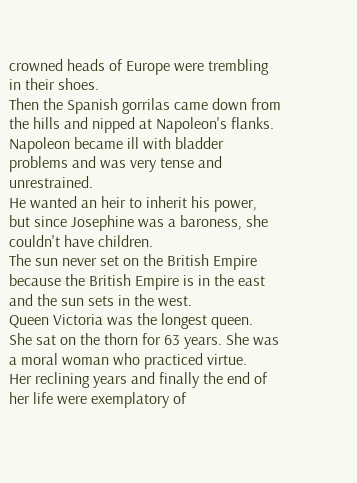crowned heads of Europe were trembling in their shoes.
Then the Spanish gorrilas came down from the hills and nipped at Napoleon's flanks.
Napoleon became ill with bladder problems and was very tense and unrestrained.
He wanted an heir to inherit his power, but since Josephine was a baroness, she couldn't have children.
The sun never set on the British Empire because the British Empire is in the east and the sun sets in the west.
Queen Victoria was the longest queen.
She sat on the thorn for 63 years. She was a moral woman who practiced virtue.
Her reclining years and finally the end of her life were exemplatory of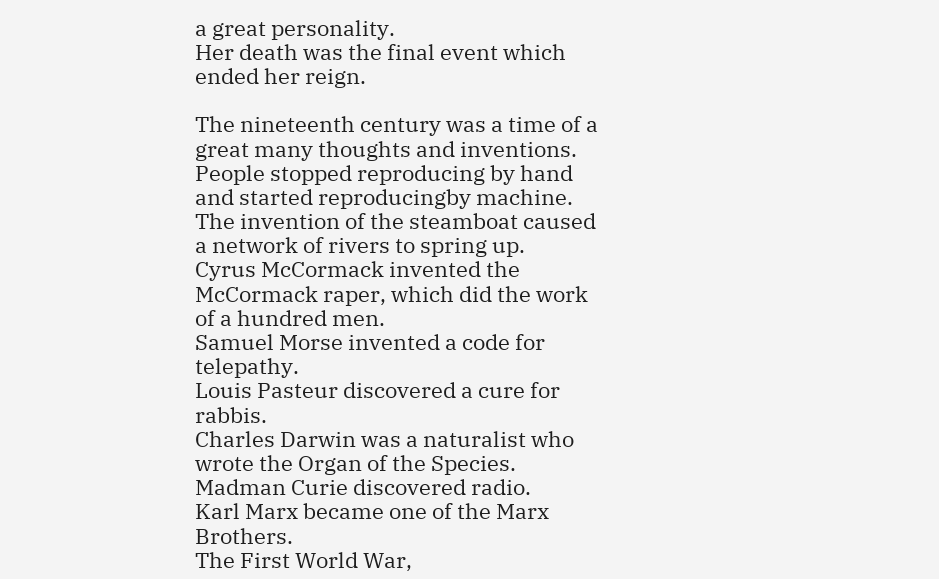a great personality.
Her death was the final event which ended her reign.

The nineteenth century was a time of a great many thoughts and inventions.
People stopped reproducing by hand and started reproducingby machine.
The invention of the steamboat caused a network of rivers to spring up.
Cyrus McCormack invented the McCormack raper, which did the work of a hundred men.
Samuel Morse invented a code for telepathy.
Louis Pasteur discovered a cure for rabbis.
Charles Darwin was a naturalist who wrote the Organ of the Species.
Madman Curie discovered radio.
Karl Marx became one of the Marx Brothers.
The First World War,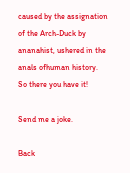caused by the assignation of the Arch-Duck by ananahist, ushered in the anals ofhuman history.
So there you have it!

Send me a joke.

Back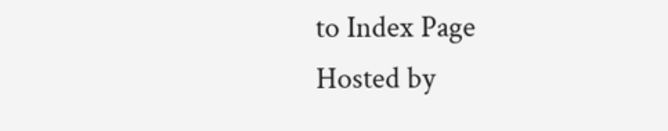to Index Page
Hosted by